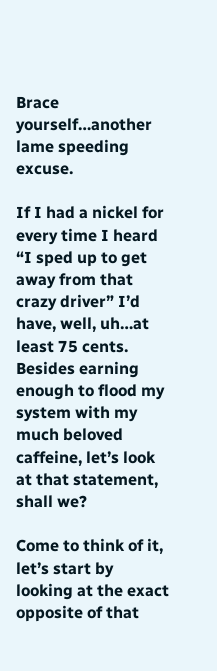Brace yourself…another lame speeding excuse.

If I had a nickel for every time I heard “I sped up to get away from that crazy driver” I’d have, well, uh…at least 75 cents. Besides earning enough to flood my system with my much beloved caffeine, let’s look at that statement, shall we?

Come to think of it, let’s start by looking at the exact opposite of that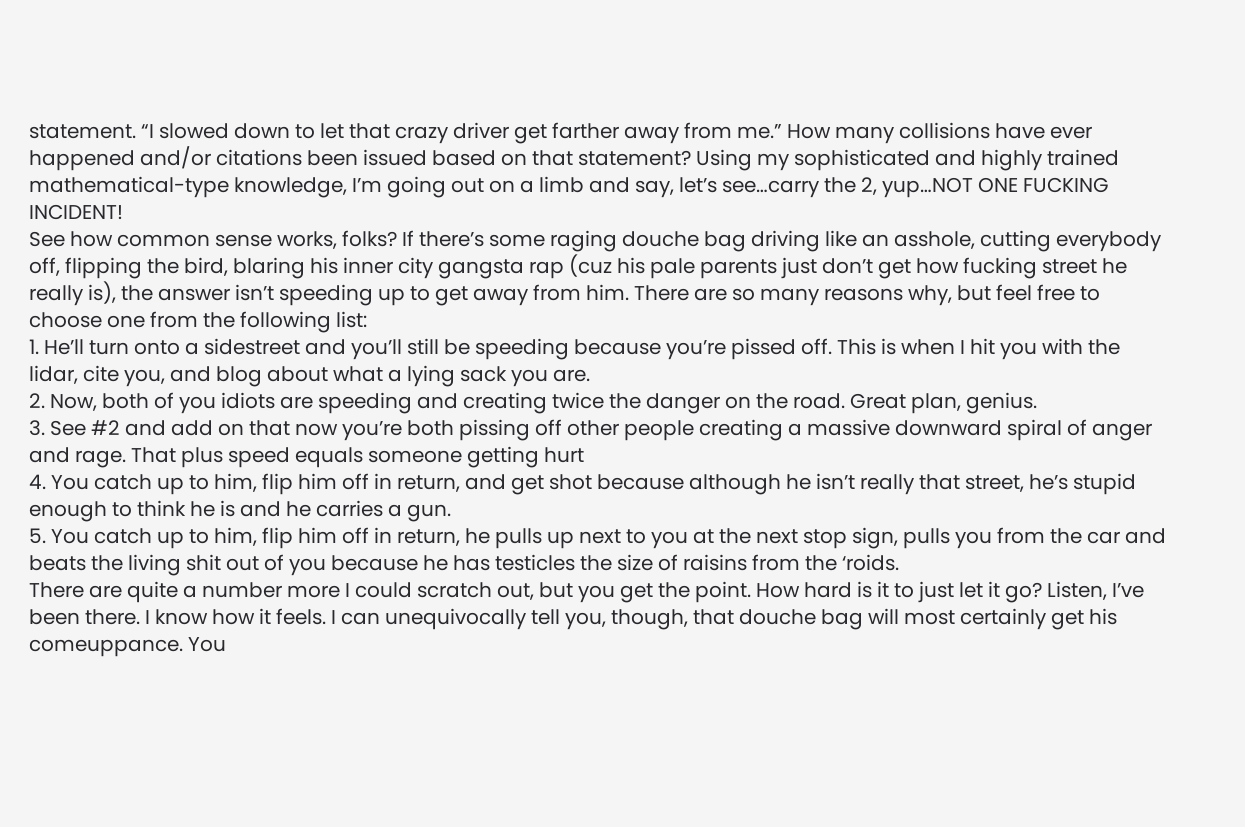statement. “I slowed down to let that crazy driver get farther away from me.” How many collisions have ever happened and/or citations been issued based on that statement? Using my sophisticated and highly trained mathematical-type knowledge, I’m going out on a limb and say, let’s see…carry the 2, yup…NOT ONE FUCKING INCIDENT!
See how common sense works, folks? If there’s some raging douche bag driving like an asshole, cutting everybody off, flipping the bird, blaring his inner city gangsta rap (cuz his pale parents just don’t get how fucking street he really is), the answer isn’t speeding up to get away from him. There are so many reasons why, but feel free to choose one from the following list:
1. He’ll turn onto a sidestreet and you’ll still be speeding because you’re pissed off. This is when I hit you with the lidar, cite you, and blog about what a lying sack you are.
2. Now, both of you idiots are speeding and creating twice the danger on the road. Great plan, genius.
3. See #2 and add on that now you’re both pissing off other people creating a massive downward spiral of anger and rage. That plus speed equals someone getting hurt
4. You catch up to him, flip him off in return, and get shot because although he isn’t really that street, he’s stupid enough to think he is and he carries a gun.
5. You catch up to him, flip him off in return, he pulls up next to you at the next stop sign, pulls you from the car and beats the living shit out of you because he has testicles the size of raisins from the ‘roids.
There are quite a number more I could scratch out, but you get the point. How hard is it to just let it go? Listen, I’ve been there. I know how it feels. I can unequivocally tell you, though, that douche bag will most certainly get his comeuppance. You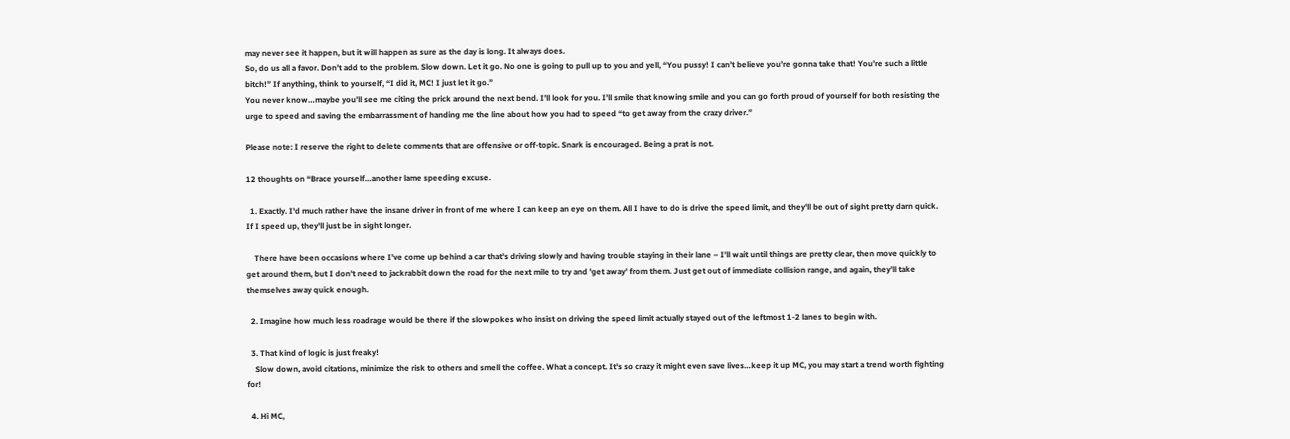may never see it happen, but it will happen as sure as the day is long. It always does.
So, do us all a favor. Don’t add to the problem. Slow down. Let it go. No one is going to pull up to you and yell, “You pussy! I can’t believe you’re gonna take that! You’re such a little bitch!” If anything, think to yourself, “I did it, MC! I just let it go.”
You never know…maybe you’ll see me citing the prick around the next bend. I’ll look for you. I’ll smile that knowing smile and you can go forth proud of yourself for both resisting the urge to speed and saving the embarrassment of handing me the line about how you had to speed “to get away from the crazy driver.”

Please note: I reserve the right to delete comments that are offensive or off-topic. Snark is encouraged. Being a prat is not.

12 thoughts on “Brace yourself…another lame speeding excuse.

  1. Exactly. I'd much rather have the insane driver in front of me where I can keep an eye on them. All I have to do is drive the speed limit, and they'll be out of sight pretty darn quick. If I speed up, they'll just be in sight longer.

    There have been occasions where I've come up behind a car that's driving slowly and having trouble staying in their lane – I'll wait until things are pretty clear, then move quickly to get around them, but I don't need to jackrabbit down the road for the next mile to try and 'get away' from them. Just get out of immediate collision range, and again, they'll take themselves away quick enough.

  2. Imagine how much less roadrage would be there if the slowpokes who insist on driving the speed limit actually stayed out of the leftmost 1-2 lanes to begin with.

  3. That kind of logic is just freaky!
    Slow down, avoid citations, minimize the risk to others and smell the coffee. What a concept. It's so crazy it might even save lives…keep it up MC, you may start a trend worth fighting for!

  4. Hi MC,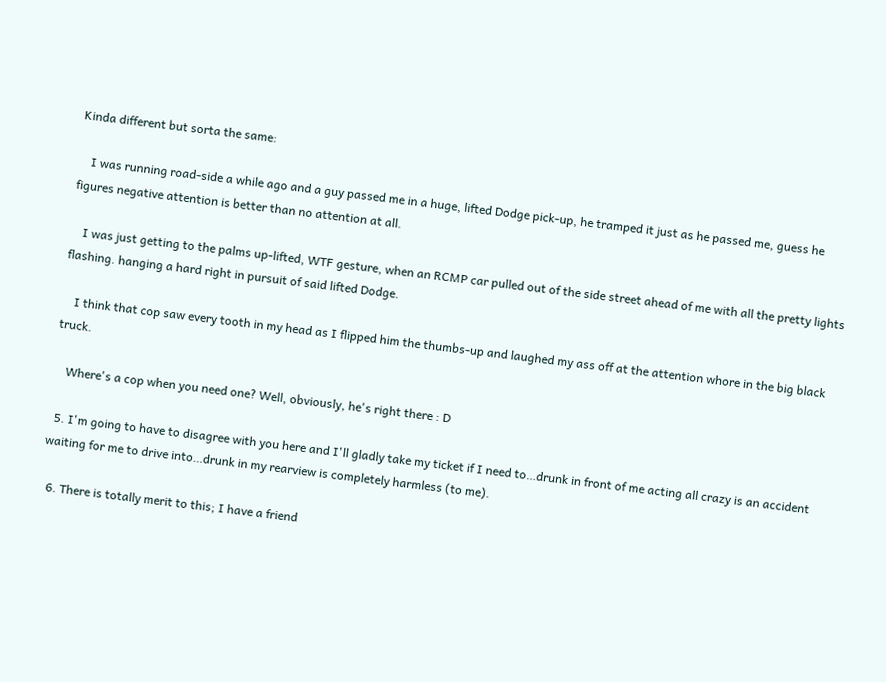Kinda different but sorta the same:

    I was running road-side a while ago and a guy passed me in a huge, lifted Dodge pick-up, he tramped it just as he passed me, guess he figures negative attention is better than no attention at all.

    I was just getting to the palms up-lifted, WTF gesture, when an RCMP car pulled out of the side street ahead of me with all the pretty lights flashing. hanging a hard right in pursuit of said lifted Dodge.

    I think that cop saw every tooth in my head as I flipped him the thumbs-up and laughed my ass off at the attention whore in the big black truck.

    Where's a cop when you need one? Well, obviously, he's right there : D

  5. I'm going to have to disagree with you here and I'll gladly take my ticket if I need to…drunk in front of me acting all crazy is an accident waiting for me to drive into…drunk in my rearview is completely harmless (to me).

  6. There is totally merit to this; I have a friend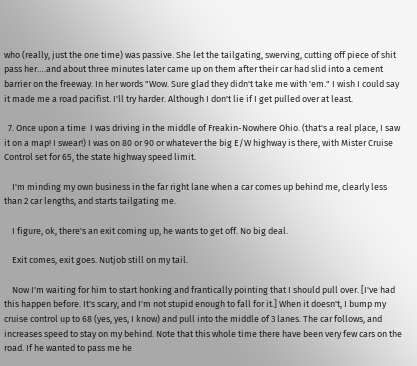who (really, just the one time) was passive. She let the tailgating, swerving, cutting off piece of shit pass her….and about three minutes later came up on them after their car had slid into a cement barrier on the freeway. In her words "Wow. Sure glad they didn't take me with 'em." I wish I could say it made me a road pacifist. I'll try harder. Although I don't lie if I get pulled over at least.

  7. Once upon a time  I was driving in the middle of Freakin-Nowhere Ohio. (that's a real place, I saw it on a map! I swear!) I was on 80 or 90 or whatever the big E/W highway is there, with Mister Cruise Control set for 65, the state highway speed limit.

    I'm minding my own business in the far right lane when a car comes up behind me, clearly less than 2 car lengths, and starts tailgating me.

    I figure, ok, there's an exit coming up, he wants to get off. No big deal.

    Exit comes, exit goes. Nutjob still on my tail.

    Now I'm waiting for him to start honking and frantically pointing that I should pull over. [I've had this happen before. It's scary, and I'm not stupid enough to fall for it.] When it doesn't, I bump my cruise control up to 68 (yes, yes, I know) and pull into the middle of 3 lanes. The car follows, and increases speed to stay on my behind. Note that this whole time there have been very few cars on the road. If he wanted to pass me he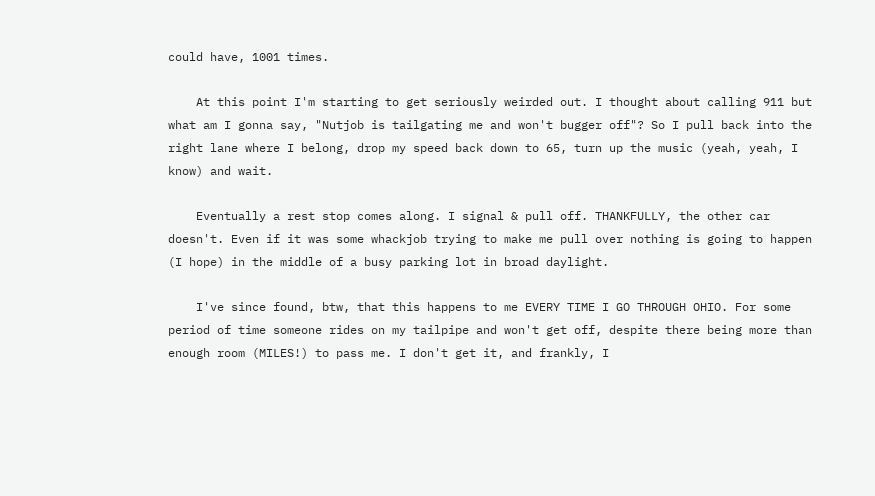could have, 1001 times.

    At this point I'm starting to get seriously weirded out. I thought about calling 911 but what am I gonna say, "Nutjob is tailgating me and won't bugger off"? So I pull back into the right lane where I belong, drop my speed back down to 65, turn up the music (yeah, yeah, I know) and wait.

    Eventually a rest stop comes along. I signal & pull off. THANKFULLY, the other car doesn't. Even if it was some whackjob trying to make me pull over nothing is going to happen (I hope) in the middle of a busy parking lot in broad daylight.

    I've since found, btw, that this happens to me EVERY TIME I GO THROUGH OHIO. For some period of time someone rides on my tailpipe and won't get off, despite there being more than enough room (MILES!) to pass me. I don't get it, and frankly, I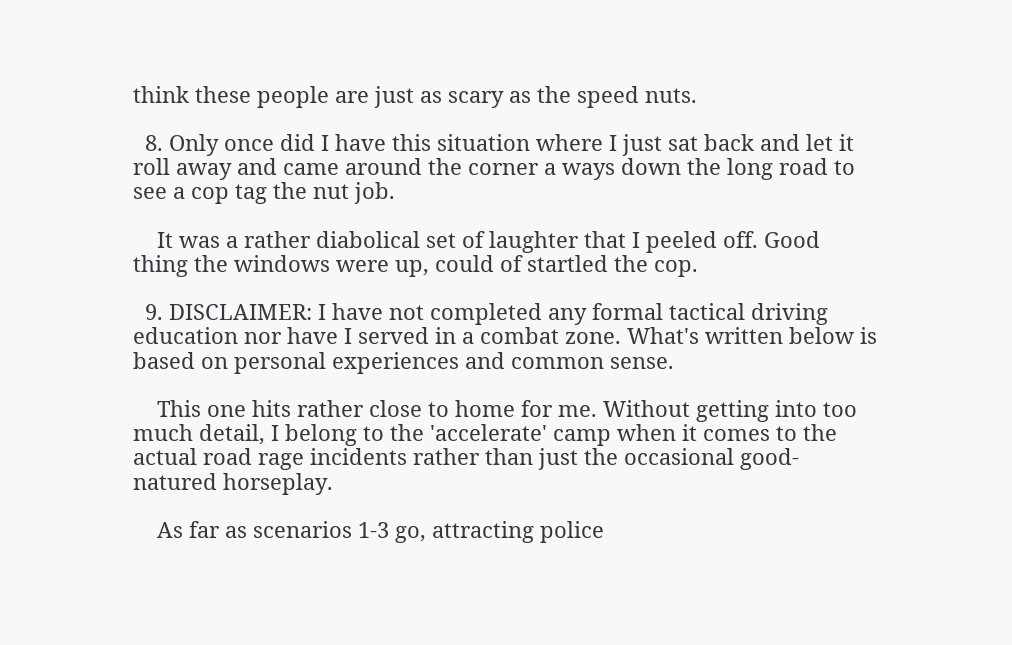think these people are just as scary as the speed nuts.

  8. Only once did I have this situation where I just sat back and let it roll away and came around the corner a ways down the long road to see a cop tag the nut job.

    It was a rather diabolical set of laughter that I peeled off. Good thing the windows were up, could of startled the cop.

  9. DISCLAIMER: I have not completed any formal tactical driving education nor have I served in a combat zone. What's written below is based on personal experiences and common sense.

    This one hits rather close to home for me. Without getting into too much detail, I belong to the 'accelerate' camp when it comes to the actual road rage incidents rather than just the occasional good-natured horseplay.

    As far as scenarios 1-3 go, attracting police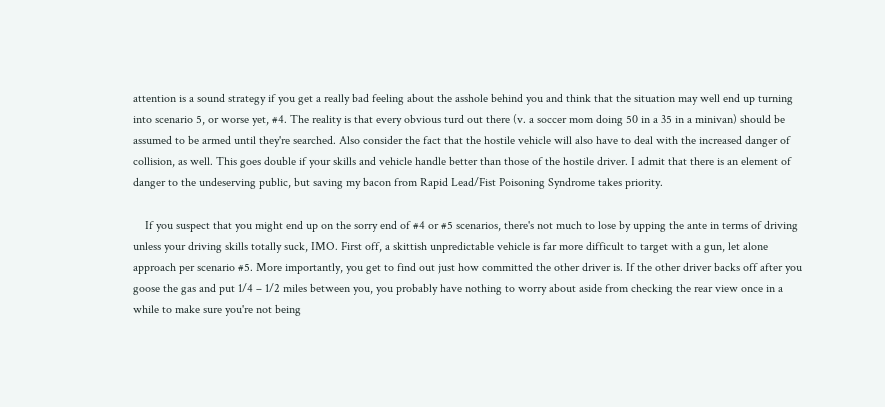attention is a sound strategy if you get a really bad feeling about the asshole behind you and think that the situation may well end up turning into scenario 5, or worse yet, #4. The reality is that every obvious turd out there (v. a soccer mom doing 50 in a 35 in a minivan) should be assumed to be armed until they're searched. Also consider the fact that the hostile vehicle will also have to deal with the increased danger of collision, as well. This goes double if your skills and vehicle handle better than those of the hostile driver. I admit that there is an element of danger to the undeserving public, but saving my bacon from Rapid Lead/Fist Poisoning Syndrome takes priority.

    If you suspect that you might end up on the sorry end of #4 or #5 scenarios, there's not much to lose by upping the ante in terms of driving unless your driving skills totally suck, IMO. First off, a skittish unpredictable vehicle is far more difficult to target with a gun, let alone approach per scenario #5. More importantly, you get to find out just how committed the other driver is. If the other driver backs off after you goose the gas and put 1/4 – 1/2 miles between you, you probably have nothing to worry about aside from checking the rear view once in a while to make sure you're not being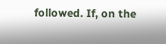followed. If, on the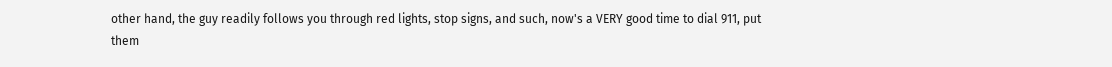other hand, the guy readily follows you through red lights, stop signs, and such, now's a VERY good time to dial 911, put them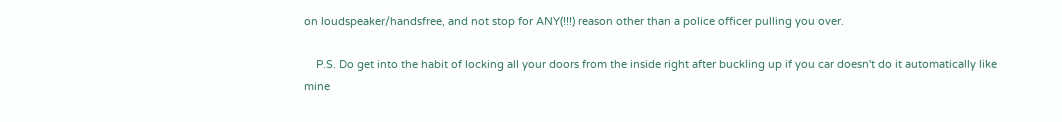on loudspeaker/handsfree, and not stop for ANY(!!!) reason other than a police officer pulling you over.

    P.S. Do get into the habit of locking all your doors from the inside right after buckling up if you car doesn't do it automatically like mine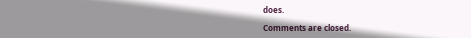does.

Comments are closed.